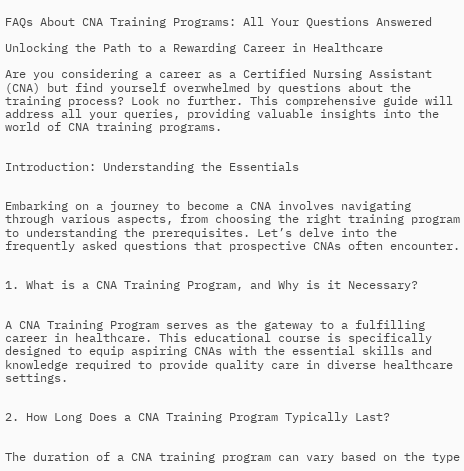FAQs About CNA Training Programs: All Your Questions Answered

Unlocking the Path to a Rewarding Career in Healthcare

Are you considering a career as a Certified Nursing Assistant (CNA) but find yourself overwhelmed by questions about the training process? Look no further. This comprehensive guide will address all your queries, providing valuable insights into the world of CNA training programs.


Introduction: Understanding the Essentials


Embarking on a journey to become a CNA involves navigating through various aspects, from choosing the right training program to understanding the prerequisites. Let’s delve into the frequently asked questions that prospective CNAs often encounter.


1. What is a CNA Training Program, and Why is it Necessary?


A CNA Training Program serves as the gateway to a fulfilling career in healthcare. This educational course is specifically designed to equip aspiring CNAs with the essential skills and knowledge required to provide quality care in diverse healthcare settings.


2. How Long Does a CNA Training Program Typically Last?


The duration of a CNA training program can vary based on the type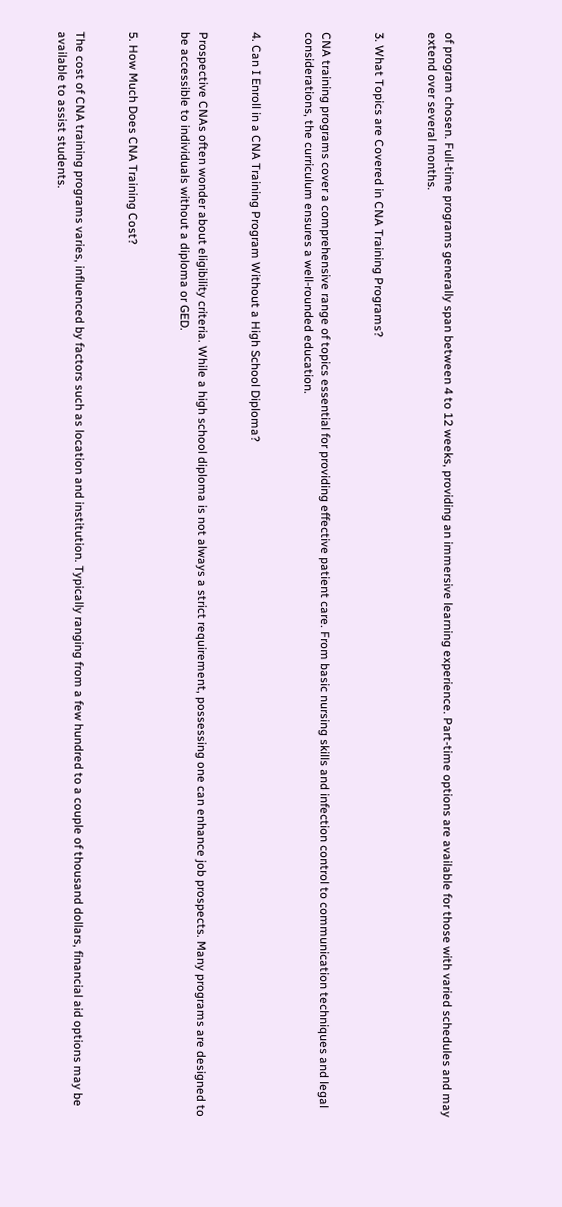of program chosen. Full-time programs generally span between 4 to 12 weeks, providing an immersive learning experience. Part-time options are available for those with varied schedules and may extend over several months.


3. What Topics are Covered in CNA Training Programs?


CNA training programs cover a comprehensive range of topics essential for providing effective patient care. From basic nursing skills and infection control to communication techniques and legal considerations, the curriculum ensures a well-rounded education.


4. Can I Enroll in a CNA Training Program Without a High School Diploma?


Prospective CNAs often wonder about eligibility criteria. While a high school diploma is not always a strict requirement, possessing one can enhance job prospects. Many programs are designed to be accessible to individuals without a diploma or GED.


5. How Much Does CNA Training Cost?


The cost of CNA training programs varies, influenced by factors such as location and institution. Typically ranging from a few hundred to a couple of thousand dollars, financial aid options may be available to assist students.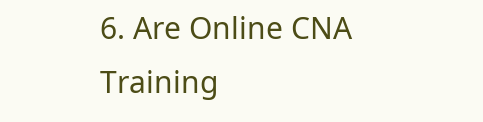6. Are Online CNA Training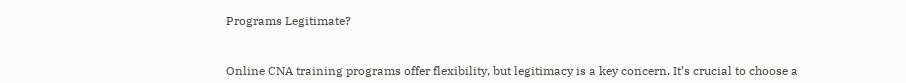Programs Legitimate?


Online CNA training programs offer flexibility, but legitimacy is a key concern. It’s crucial to choose a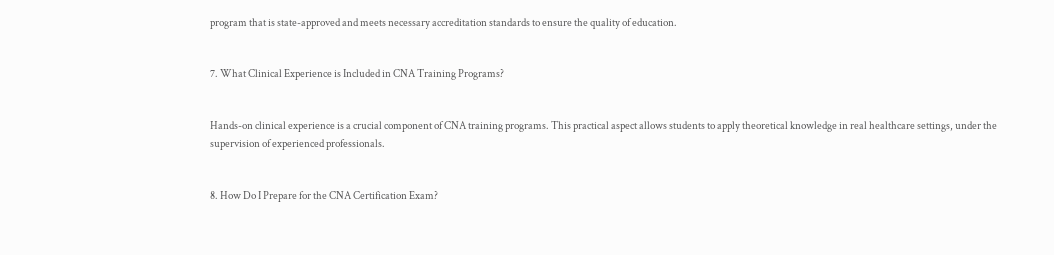program that is state-approved and meets necessary accreditation standards to ensure the quality of education.


7. What Clinical Experience is Included in CNA Training Programs?


Hands-on clinical experience is a crucial component of CNA training programs. This practical aspect allows students to apply theoretical knowledge in real healthcare settings, under the supervision of experienced professionals.


8. How Do I Prepare for the CNA Certification Exam?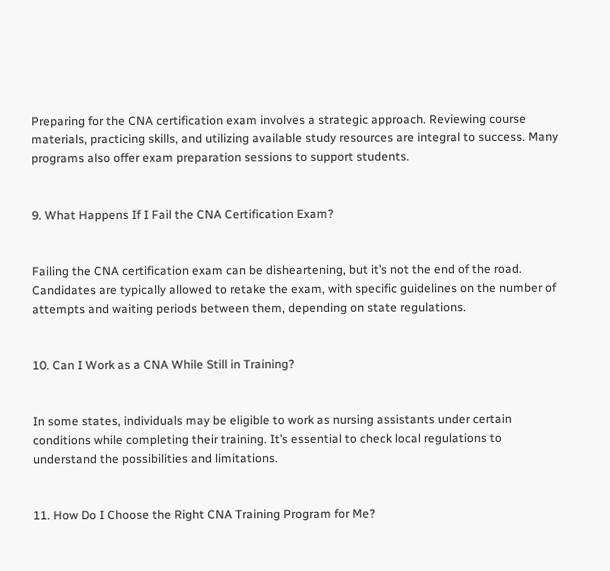Preparing for the CNA certification exam involves a strategic approach. Reviewing course materials, practicing skills, and utilizing available study resources are integral to success. Many programs also offer exam preparation sessions to support students.


9. What Happens If I Fail the CNA Certification Exam?


Failing the CNA certification exam can be disheartening, but it’s not the end of the road. Candidates are typically allowed to retake the exam, with specific guidelines on the number of attempts and waiting periods between them, depending on state regulations.


10. Can I Work as a CNA While Still in Training?


In some states, individuals may be eligible to work as nursing assistants under certain conditions while completing their training. It’s essential to check local regulations to understand the possibilities and limitations.


11. How Do I Choose the Right CNA Training Program for Me?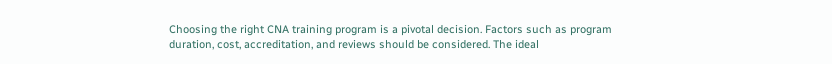Choosing the right CNA training program is a pivotal decision. Factors such as program duration, cost, accreditation, and reviews should be considered. The ideal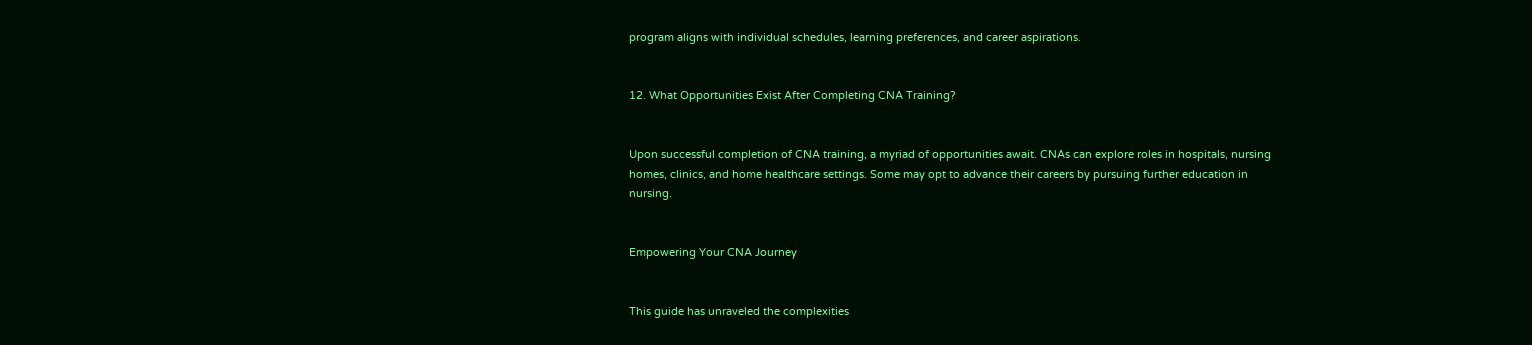program aligns with individual schedules, learning preferences, and career aspirations.


12. What Opportunities Exist After Completing CNA Training?


Upon successful completion of CNA training, a myriad of opportunities await. CNAs can explore roles in hospitals, nursing homes, clinics, and home healthcare settings. Some may opt to advance their careers by pursuing further education in nursing.


Empowering Your CNA Journey


This guide has unraveled the complexities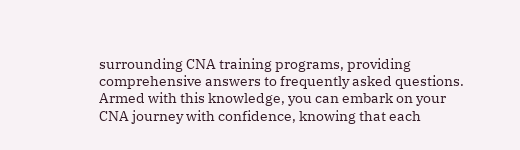surrounding CNA training programs, providing comprehensive answers to frequently asked questions. Armed with this knowledge, you can embark on your CNA journey with confidence, knowing that each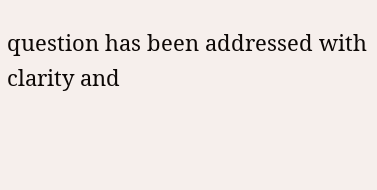question has been addressed with clarity and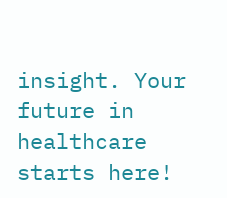insight. Your future in healthcare starts here!